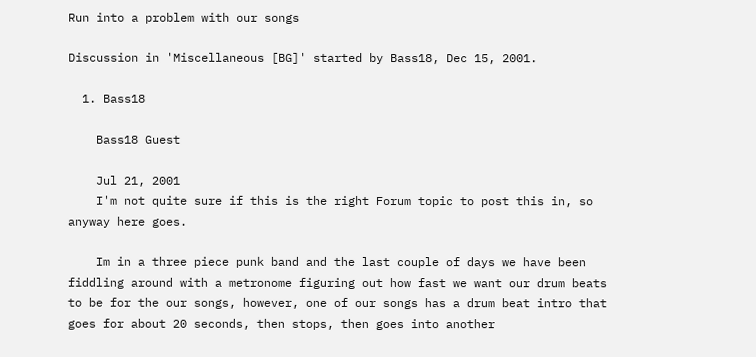Run into a problem with our songs

Discussion in 'Miscellaneous [BG]' started by Bass18, Dec 15, 2001.

  1. Bass18

    Bass18 Guest

    Jul 21, 2001
    I'm not quite sure if this is the right Forum topic to post this in, so anyway here goes.

    Im in a three piece punk band and the last couple of days we have been fiddling around with a metronome figuring out how fast we want our drum beats to be for the our songs, however, one of our songs has a drum beat intro that goes for about 20 seconds, then stops, then goes into another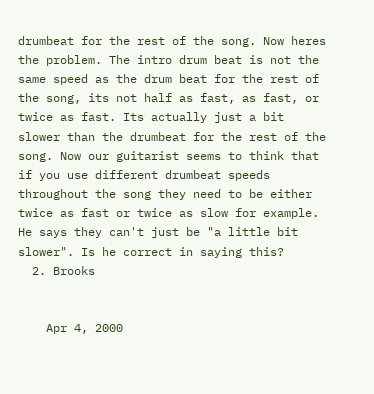drumbeat for the rest of the song. Now heres the problem. The intro drum beat is not the same speed as the drum beat for the rest of the song, its not half as fast, as fast, or twice as fast. Its actually just a bit slower than the drumbeat for the rest of the song. Now our guitarist seems to think that if you use different drumbeat speeds throughout the song they need to be either twice as fast or twice as slow for example. He says they can't just be "a little bit slower". Is he correct in saying this?
  2. Brooks


    Apr 4, 2000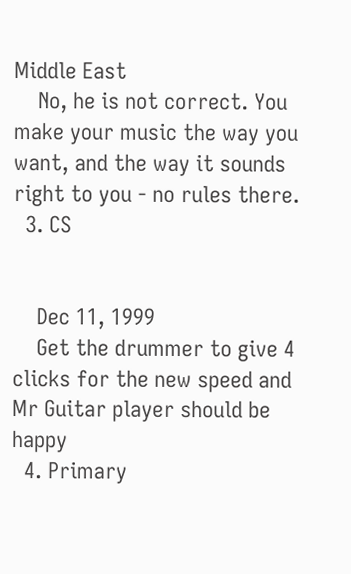Middle East
    No, he is not correct. You make your music the way you want, and the way it sounds right to you - no rules there.
  3. CS


    Dec 11, 1999
    Get the drummer to give 4 clicks for the new speed and Mr Guitar player should be happy
  4. Primary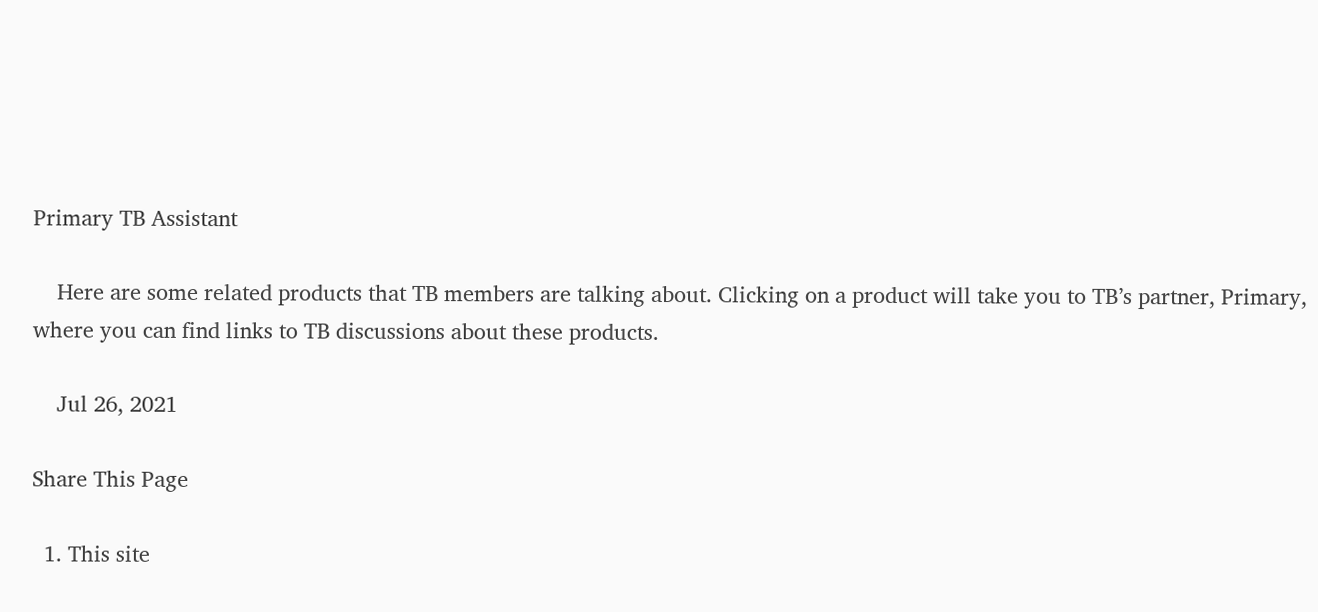Primary TB Assistant

    Here are some related products that TB members are talking about. Clicking on a product will take you to TB’s partner, Primary, where you can find links to TB discussions about these products.

    Jul 26, 2021

Share This Page

  1. This site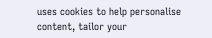uses cookies to help personalise content, tailor your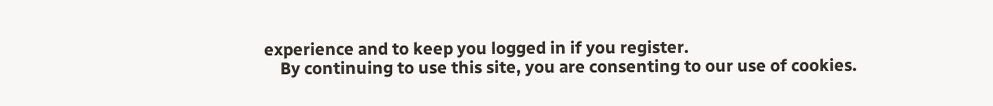experience and to keep you logged in if you register.
    By continuing to use this site, you are consenting to our use of cookies.